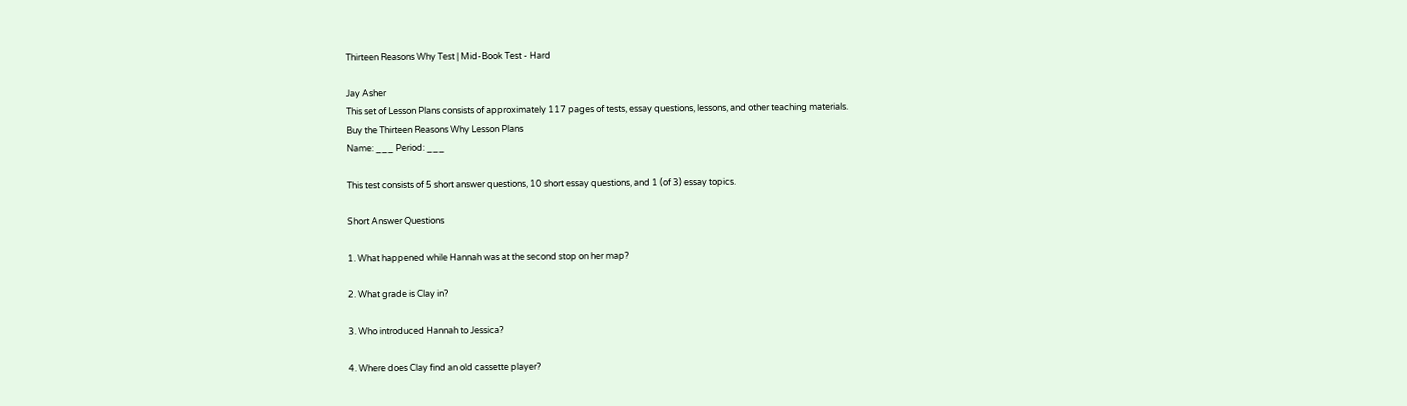Thirteen Reasons Why Test | Mid-Book Test - Hard

Jay Asher
This set of Lesson Plans consists of approximately 117 pages of tests, essay questions, lessons, and other teaching materials.
Buy the Thirteen Reasons Why Lesson Plans
Name: ___ Period: ___

This test consists of 5 short answer questions, 10 short essay questions, and 1 (of 3) essay topics.

Short Answer Questions

1. What happened while Hannah was at the second stop on her map?

2. What grade is Clay in?

3. Who introduced Hannah to Jessica?

4. Where does Clay find an old cassette player?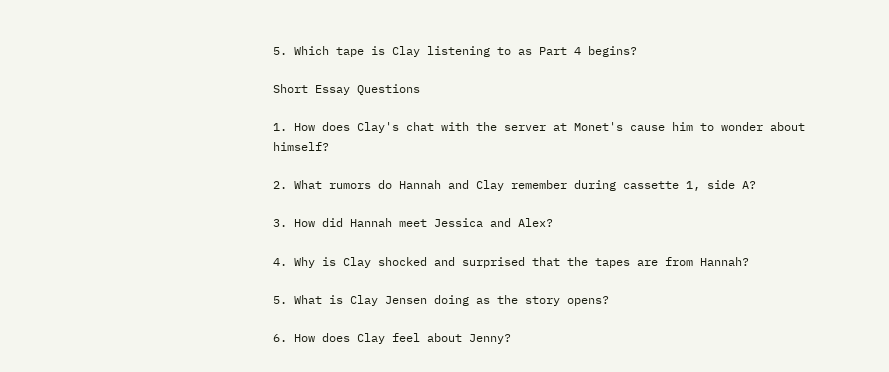5. Which tape is Clay listening to as Part 4 begins?

Short Essay Questions

1. How does Clay's chat with the server at Monet's cause him to wonder about himself?

2. What rumors do Hannah and Clay remember during cassette 1, side A?

3. How did Hannah meet Jessica and Alex?

4. Why is Clay shocked and surprised that the tapes are from Hannah?

5. What is Clay Jensen doing as the story opens?

6. How does Clay feel about Jenny?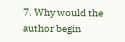7. Why would the author begin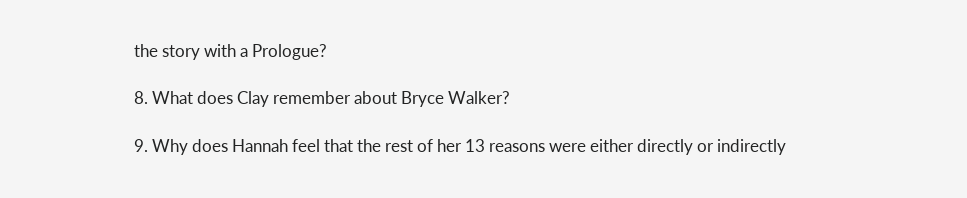the story with a Prologue?

8. What does Clay remember about Bryce Walker?

9. Why does Hannah feel that the rest of her 13 reasons were either directly or indirectly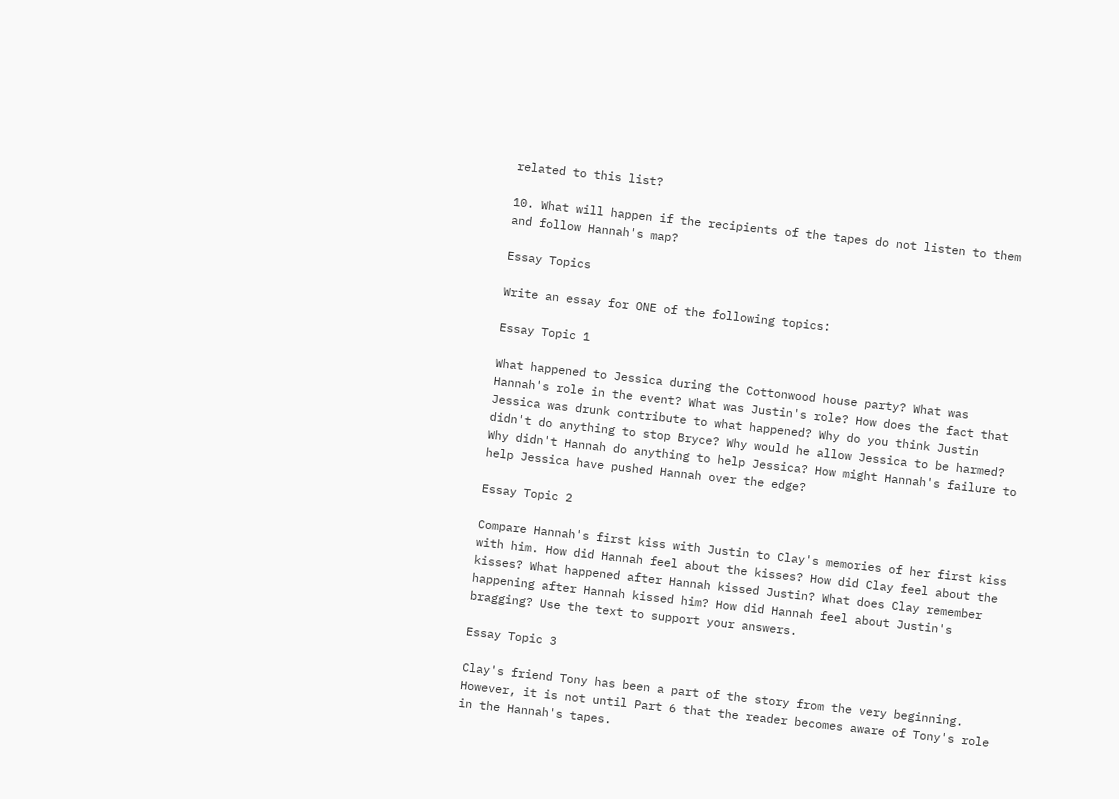related to this list?

10. What will happen if the recipients of the tapes do not listen to them and follow Hannah's map?

Essay Topics

Write an essay for ONE of the following topics:

Essay Topic 1

What happened to Jessica during the Cottonwood house party? What was Hannah's role in the event? What was Justin's role? How does the fact that Jessica was drunk contribute to what happened? Why do you think Justin didn't do anything to stop Bryce? Why would he allow Jessica to be harmed? Why didn't Hannah do anything to help Jessica? How might Hannah's failure to help Jessica have pushed Hannah over the edge?

Essay Topic 2

Compare Hannah's first kiss with Justin to Clay's memories of her first kiss with him. How did Hannah feel about the kisses? How did Clay feel about the kisses? What happened after Hannah kissed Justin? What does Clay remember happening after Hannah kissed him? How did Hannah feel about Justin's bragging? Use the text to support your answers.

Essay Topic 3

Clay's friend Tony has been a part of the story from the very beginning. However, it is not until Part 6 that the reader becomes aware of Tony's role in the Hannah's tapes.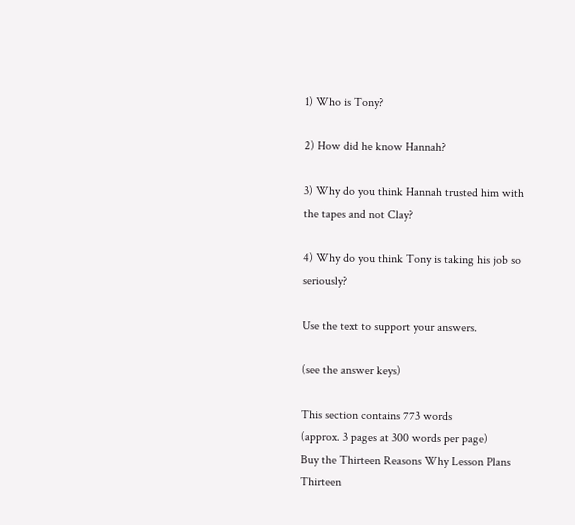1) Who is Tony?

2) How did he know Hannah?

3) Why do you think Hannah trusted him with the tapes and not Clay?

4) Why do you think Tony is taking his job so seriously?

Use the text to support your answers.

(see the answer keys)

This section contains 773 words
(approx. 3 pages at 300 words per page)
Buy the Thirteen Reasons Why Lesson Plans
Thirteen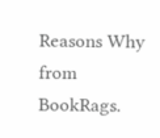Reasons Why from BookRags.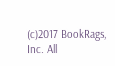(c)2017 BookRags, Inc. All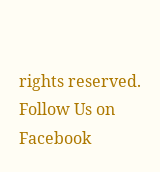rights reserved.
Follow Us on Facebook